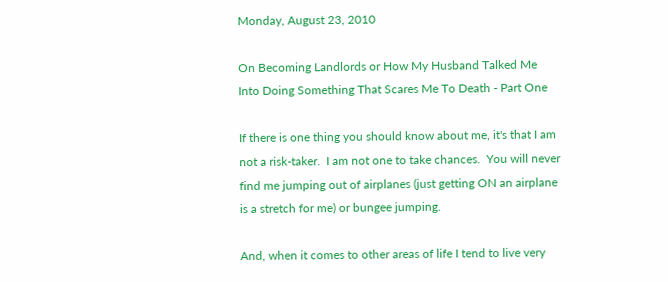Monday, August 23, 2010

On Becoming Landlords or How My Husband Talked Me Into Doing Something That Scares Me To Death - Part One

If there is one thing you should know about me, it's that I am not a risk-taker.  I am not one to take chances.  You will never find me jumping out of airplanes (just getting ON an airplane is a stretch for me) or bungee jumping.

And, when it comes to other areas of life I tend to live very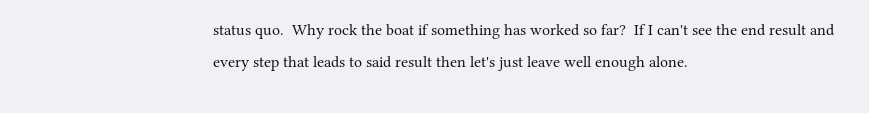status quo.  Why rock the boat if something has worked so far?  If I can't see the end result and every step that leads to said result then let's just leave well enough alone.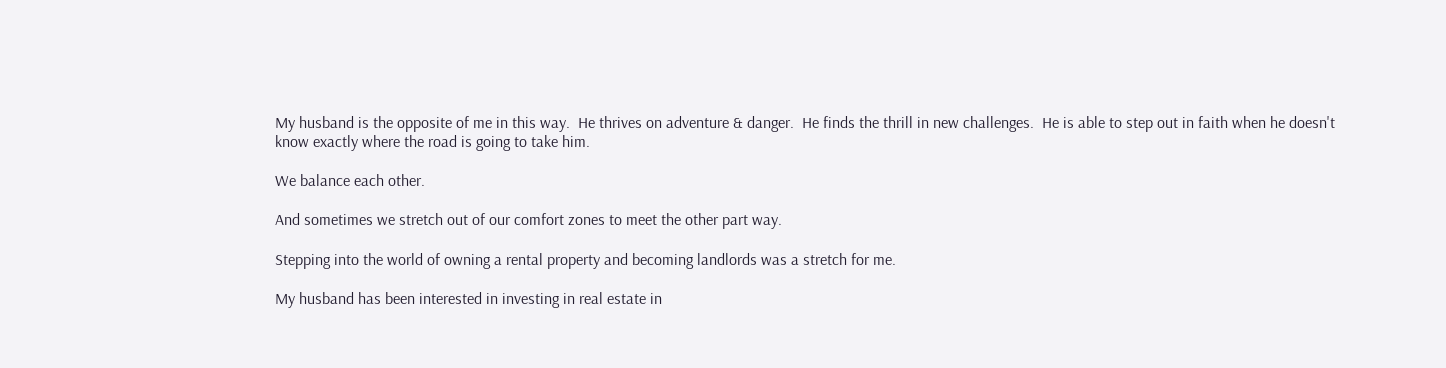My husband is the opposite of me in this way.  He thrives on adventure & danger.  He finds the thrill in new challenges.  He is able to step out in faith when he doesn't know exactly where the road is going to take him.

We balance each other.

And sometimes we stretch out of our comfort zones to meet the other part way.

Stepping into the world of owning a rental property and becoming landlords was a stretch for me.

My husband has been interested in investing in real estate in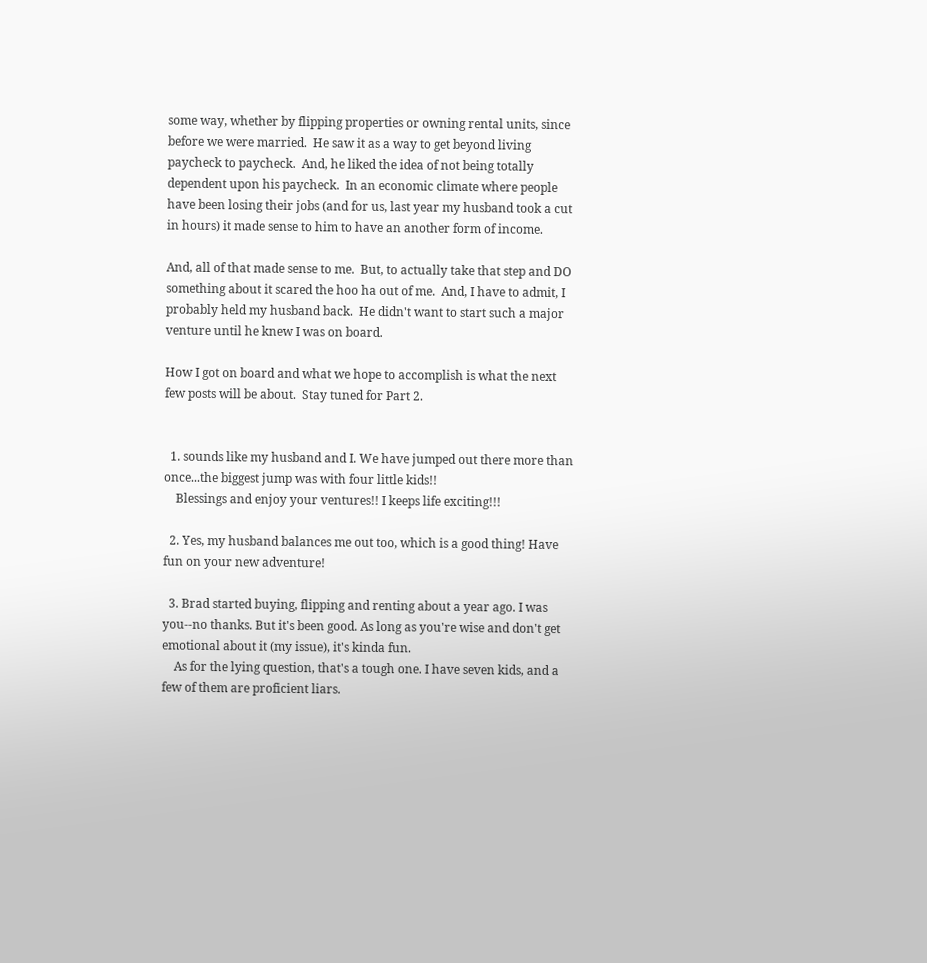some way, whether by flipping properties or owning rental units, since before we were married.  He saw it as a way to get beyond living paycheck to paycheck.  And, he liked the idea of not being totally dependent upon his paycheck.  In an economic climate where people have been losing their jobs (and for us, last year my husband took a cut in hours) it made sense to him to have an another form of income.

And, all of that made sense to me.  But, to actually take that step and DO something about it scared the hoo ha out of me.  And, I have to admit, I probably held my husband back.  He didn't want to start such a major venture until he knew I was on board.

How I got on board and what we hope to accomplish is what the next few posts will be about.  Stay tuned for Part 2.


  1. sounds like my husband and I. We have jumped out there more than once...the biggest jump was with four little kids!!
    Blessings and enjoy your ventures!! I keeps life exciting!!!

  2. Yes, my husband balances me out too, which is a good thing! Have fun on your new adventure!

  3. Brad started buying, flipping and renting about a year ago. I was you--no thanks. But it's been good. As long as you're wise and don't get emotional about it (my issue), it's kinda fun.
    As for the lying question, that's a tough one. I have seven kids, and a few of them are proficient liars.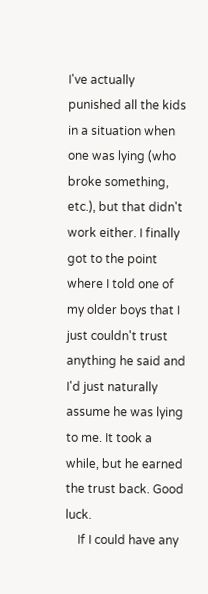I've actually punished all the kids in a situation when one was lying (who broke something, etc.), but that didn't work either. I finally got to the point where I told one of my older boys that I just couldn't trust anything he said and I'd just naturally assume he was lying to me. It took a while, but he earned the trust back. Good luck.
    If I could have any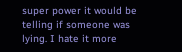super power it would be telling if someone was lying. I hate it more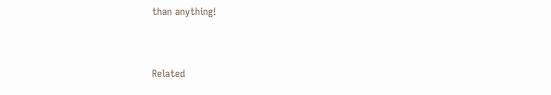than anything!


Related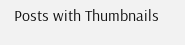Posts with Thumbnails